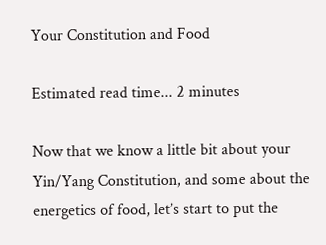Your Constitution and Food

Estimated read time... 2 minutes

Now that we know a little bit about your Yin/Yang Constitution, and some about the energetics of food, let’s start to put the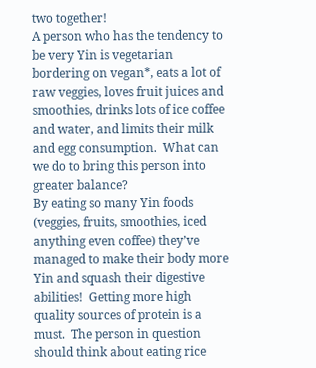two together!
A person who has the tendency to be very Yin is vegetarian bordering on vegan*, eats a lot of raw veggies, loves fruit juices and smoothies, drinks lots of ice coffee and water, and limits their milk and egg consumption.  What can we do to bring this person into greater balance?
By eating so many Yin foods (veggies, fruits, smoothies, iced anything even coffee) they’ve managed to make their body more Yin and squash their digestive abilities!  Getting more high quality sources of protein is a must.  The person in question should think about eating rice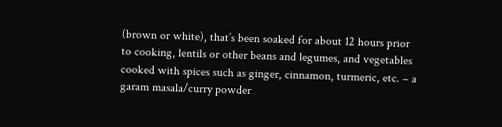(brown or white), that’s been soaked for about 12 hours prior to cooking, lentils or other beans and legumes, and vegetables cooked with spices such as ginger, cinnamon, turmeric, etc. – a garam masala/curry powder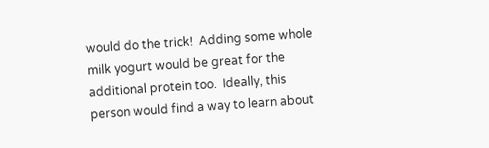would do the trick!  Adding some whole milk yogurt would be great for the additional protein too.  Ideally, this person would find a way to learn about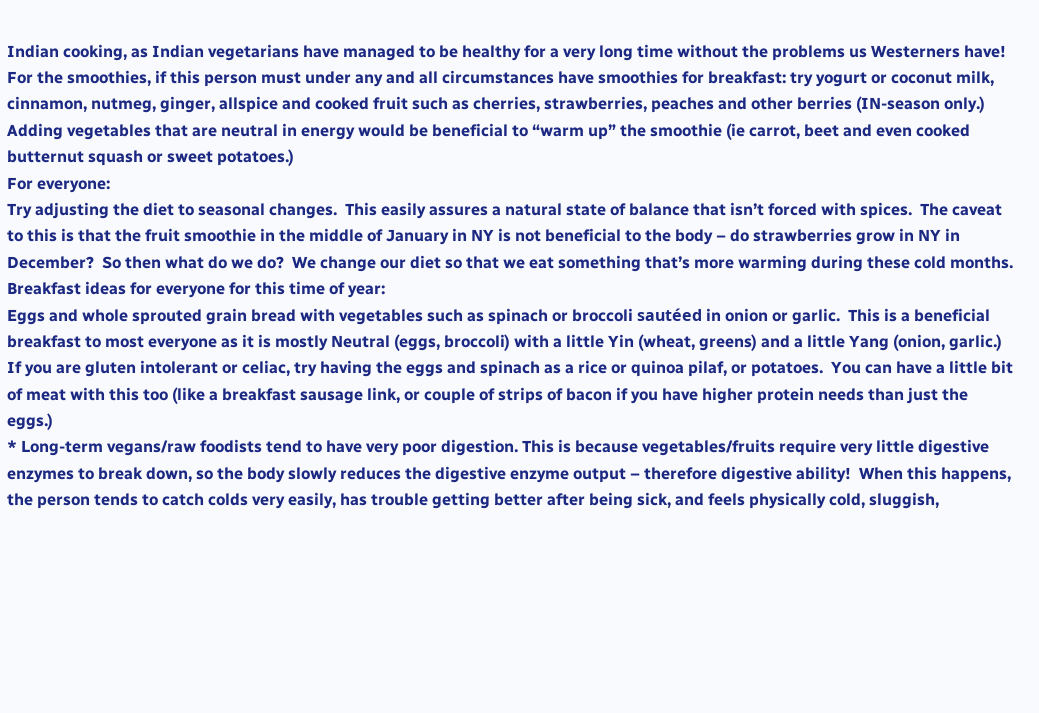Indian cooking, as Indian vegetarians have managed to be healthy for a very long time without the problems us Westerners have!
For the smoothies, if this person must under any and all circumstances have smoothies for breakfast: try yogurt or coconut milk, cinnamon, nutmeg, ginger, allspice and cooked fruit such as cherries, strawberries, peaches and other berries (IN-season only.)  Adding vegetables that are neutral in energy would be beneficial to “warm up” the smoothie (ie carrot, beet and even cooked butternut squash or sweet potatoes.)
For everyone:
Try adjusting the diet to seasonal changes.  This easily assures a natural state of balance that isn’t forced with spices.  The caveat to this is that the fruit smoothie in the middle of January in NY is not beneficial to the body – do strawberries grow in NY in December?  So then what do we do?  We change our diet so that we eat something that’s more warming during these cold months.
Breakfast ideas for everyone for this time of year:
Eggs and whole sprouted grain bread with vegetables such as spinach or broccoli sautéed in onion or garlic.  This is a beneficial breakfast to most everyone as it is mostly Neutral (eggs, broccoli) with a little Yin (wheat, greens) and a little Yang (onion, garlic.)  If you are gluten intolerant or celiac, try having the eggs and spinach as a rice or quinoa pilaf, or potatoes.  You can have a little bit of meat with this too (like a breakfast sausage link, or couple of strips of bacon if you have higher protein needs than just the eggs.)
* Long-term vegans/raw foodists tend to have very poor digestion. This is because vegetables/fruits require very little digestive enzymes to break down, so the body slowly reduces the digestive enzyme output – therefore digestive ability!  When this happens, the person tends to catch colds very easily, has trouble getting better after being sick, and feels physically cold, sluggish,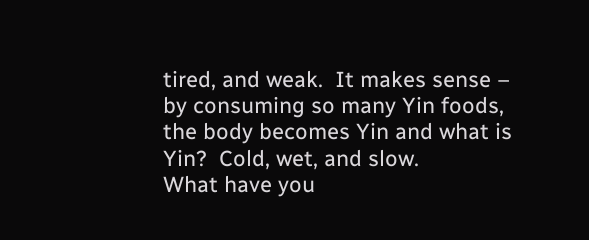tired, and weak.  It makes sense – by consuming so many Yin foods, the body becomes Yin and what is Yin?  Cold, wet, and slow.
What have you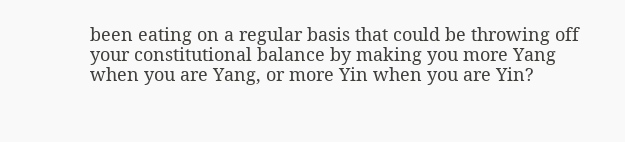been eating on a regular basis that could be throwing off your constitutional balance by making you more Yang when you are Yang, or more Yin when you are Yin?